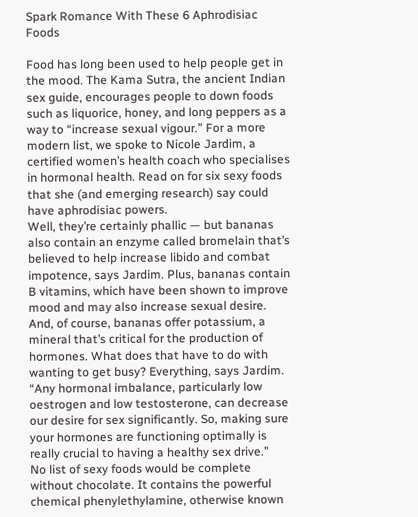Spark Romance With These 6 Aphrodisiac Foods

Food has long been used to help people get in the mood. The Kama Sutra, the ancient Indian sex guide, encourages people to down foods such as liquorice, honey, and long peppers as a way to “increase sexual vigour.” For a more modern list, we spoke to Nicole Jardim, a certified women’s health coach who specialises in hormonal health. Read on for six sexy foods that she (and emerging research) say could have aphrodisiac powers.
Well, they’re certainly phallic — but bananas also contain an enzyme called bromelain that’s believed to help increase libido and combat impotence, says Jardim. Plus, bananas contain B vitamins, which have been shown to improve mood and may also increase sexual desire. And, of course, bananas offer potassium, a mineral that’s critical for the production of hormones. What does that have to do with wanting to get busy? Everything, says Jardim. “Any hormonal imbalance, particularly low oestrogen and low testosterone, can decrease our desire for sex significantly. So, making sure your hormones are functioning optimally is really crucial to having a healthy sex drive.”
No list of sexy foods would be complete without chocolate. It contains the powerful chemical phenylethylamine, otherwise known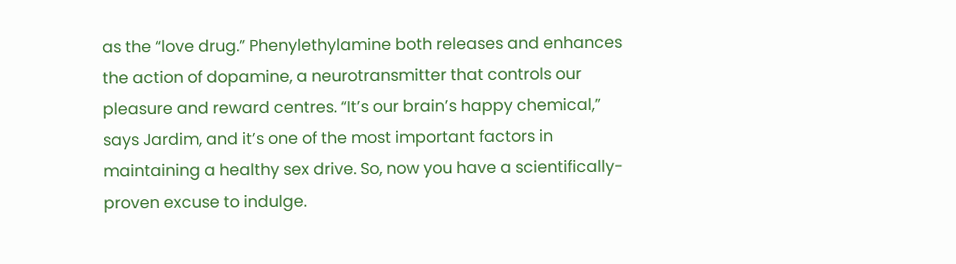as the “love drug.” Phenylethylamine both releases and enhances the action of dopamine, a neurotransmitter that controls our pleasure and reward centres. “It’s our brain’s happy chemical,” says Jardim, and it’s one of the most important factors in maintaining a healthy sex drive. So, now you have a scientifically-proven excuse to indulge.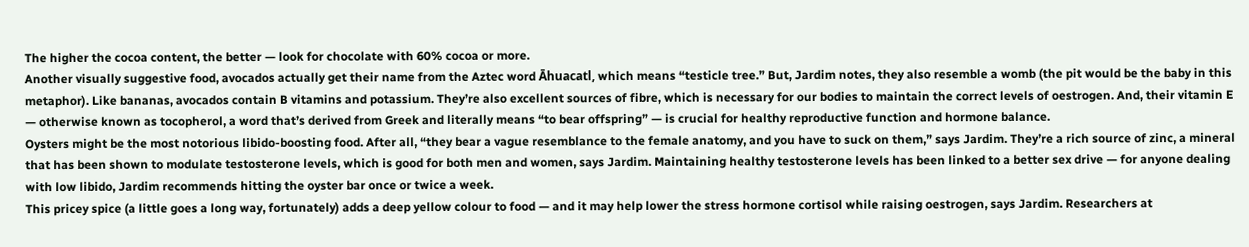The higher the cocoa content, the better — look for chocolate with 60% cocoa or more.
Another visually suggestive food, avocados actually get their name from the Aztec word Āhuacatl, which means “testicle tree.” But, Jardim notes, they also resemble a womb (the pit would be the baby in this metaphor). Like bananas, avocados contain B vitamins and potassium. They’re also excellent sources of fibre, which is necessary for our bodies to maintain the correct levels of oestrogen. And, their vitamin E — otherwise known as tocopherol, a word that’s derived from Greek and literally means “to bear offspring” — is crucial for healthy reproductive function and hormone balance.
Oysters might be the most notorious libido-boosting food. After all, “they bear a vague resemblance to the female anatomy, and you have to suck on them,” says Jardim. They’re a rich source of zinc, a mineral that has been shown to modulate testosterone levels, which is good for both men and women, says Jardim. Maintaining healthy testosterone levels has been linked to a better sex drive — for anyone dealing with low libido, Jardim recommends hitting the oyster bar once or twice a week.
This pricey spice (a little goes a long way, fortunately) adds a deep yellow colour to food — and it may help lower the stress hormone cortisol while raising oestrogen, says Jardim. Researchers at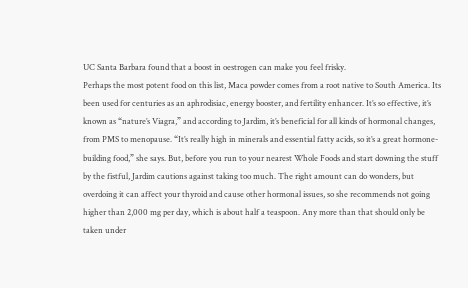UC Santa Barbara found that a boost in oestrogen can make you feel frisky.
Perhaps the most potent food on this list, Maca powder comes from a root native to South America. Its been used for centuries as an aphrodisiac, energy booster, and fertility enhancer. It’s so effective, it’s known as “nature’s Viagra,” and according to Jardim, it’s beneficial for all kinds of hormonal changes, from PMS to menopause. “It’s really high in minerals and essential fatty acids, so it’s a great hormone-building food,” she says. But, before you run to your nearest Whole Foods and start downing the stuff by the fistful, Jardim cautions against taking too much. The right amount can do wonders, but overdoing it can affect your thyroid and cause other hormonal issues, so she recommends not going higher than 2,000 mg per day, which is about half a teaspoon. Any more than that should only be taken under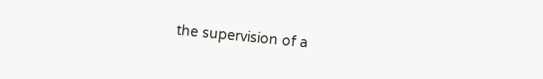the supervision of a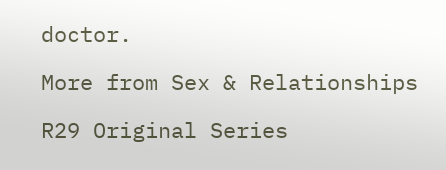doctor.

More from Sex & Relationships

R29 Original Series